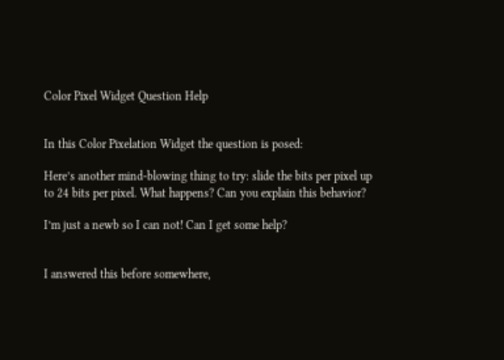Color Pixel Widget Question Help


In this Color Pixelation Widget the question is posed:

Here’s another mind-blowing thing to try: slide the bits per pixel up to 24 bits per pixel. What happens? Can you explain this behavior?

I’m just a newb so I can not! Can I get some help?


I answered this before somewhere,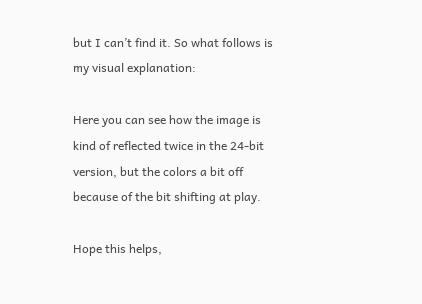but I can’t find it. So what follows is my visual explanation:

Here you can see how the image is kind of reflected twice in the 24-bit version, but the colors a bit off because of the bit shifting at play.

Hope this helps,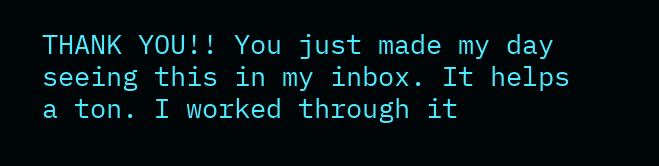THANK YOU!! You just made my day seeing this in my inbox. It helps a ton. I worked through it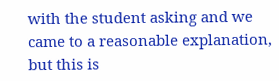with the student asking and we came to a reasonable explanation, but this is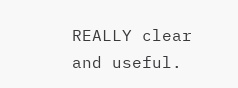REALLY clear and useful.